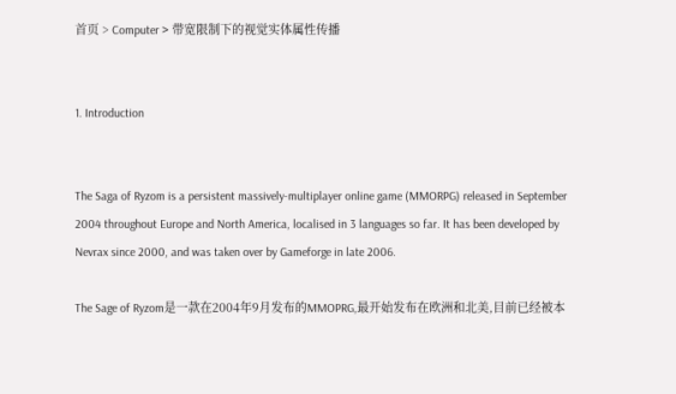首页 > Computer > 带宽限制下的视觉实体属性传播


1. Introduction


The Saga of Ryzom is a persistent massively-multiplayer online game (MMORPG) released in September 2004 throughout Europe and North America, localised in 3 languages so far. It has been developed by Nevrax since 2000, and was taken over by Gameforge in late 2006.

The Sage of Ryzom是一款在2004年9月发布的MMOPRG,最开始发布在欧洲和北美,目前已经被本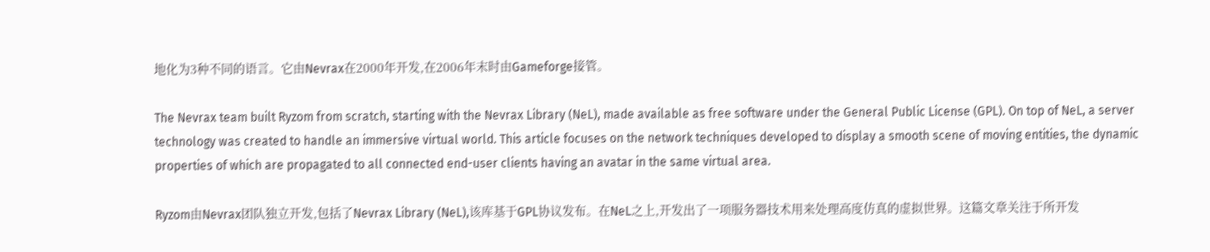地化为3种不同的语言。它由Nevrax在2000年开发,在2006年末时由Gameforge接管。

The Nevrax team built Ryzom from scratch, starting with the Nevrax Library (NeL), made available as free software under the General Public License (GPL). On top of NeL, a server technology was created to handle an immersive virtual world. This article focuses on the network techniques developed to display a smooth scene of moving entities, the dynamic properties of which are propagated to all connected end-user clients having an avatar in the same virtual area.

Ryzom由Nevrax团队独立开发,包括了Nevrax Library (NeL),该库基于GPL协议发布。在NeL之上,开发出了一项服务器技术用来处理高度仿真的虚拟世界。这篇文章关注于所开发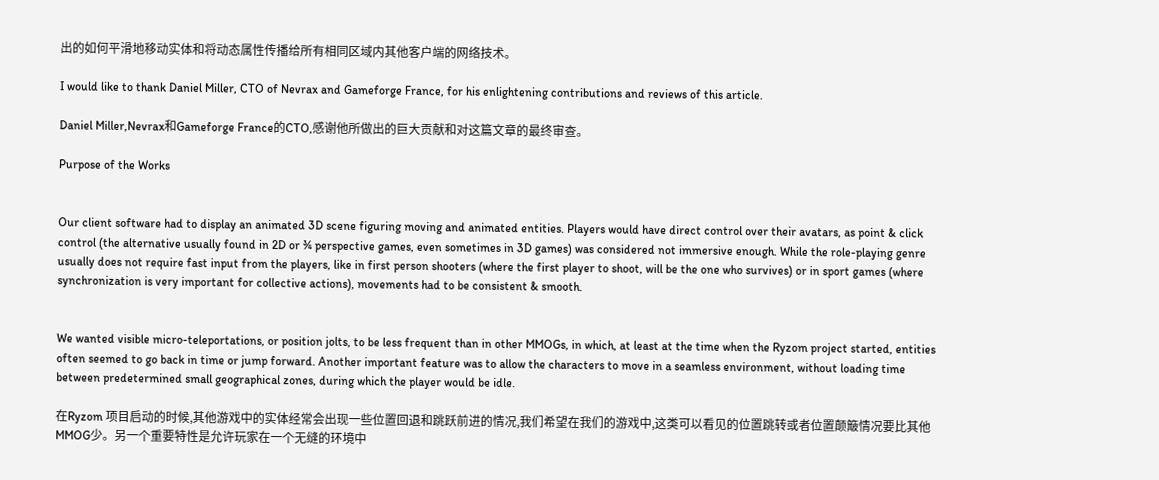出的如何平滑地移动实体和将动态属性传播给所有相同区域内其他客户端的网络技术。

I would like to thank Daniel Miller, CTO of Nevrax and Gameforge France, for his enlightening contributions and reviews of this article.

Daniel Miller,Nevrax和Gameforge France的CTO,感谢他所做出的巨大贡献和对这篇文章的最终审查。

Purpose of the Works


Our client software had to display an animated 3D scene figuring moving and animated entities. Players would have direct control over their avatars, as point & click control (the alternative usually found in 2D or ¾ perspective games, even sometimes in 3D games) was considered not immersive enough. While the role-playing genre usually does not require fast input from the players, like in first person shooters (where the first player to shoot, will be the one who survives) or in sport games (where synchronization is very important for collective actions), movements had to be consistent & smooth.


We wanted visible micro-teleportations, or position jolts, to be less frequent than in other MMOGs, in which, at least at the time when the Ryzom project started, entities often seemed to go back in time or jump forward. Another important feature was to allow the characters to move in a seamless environment, without loading time between predetermined small geographical zones, during which the player would be idle.

在Ryzom 项目启动的时候,其他游戏中的实体经常会出现一些位置回退和跳跃前进的情况,我们希望在我们的游戏中,这类可以看见的位置跳转或者位置颠簸情况要比其他MMOG少。另一个重要特性是允许玩家在一个无缝的环境中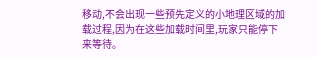移动,不会出现一些预先定义的小地理区域的加载过程,因为在这些加载时间里,玩家只能停下来等待。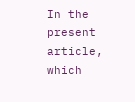In the present article, which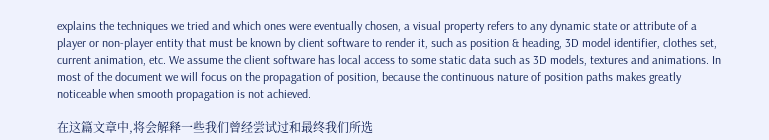explains the techniques we tried and which ones were eventually chosen, a visual property refers to any dynamic state or attribute of a player or non-player entity that must be known by client software to render it, such as position & heading, 3D model identifier, clothes set, current animation, etc. We assume the client software has local access to some static data such as 3D models, textures and animations. In most of the document we will focus on the propagation of position, because the continuous nature of position paths makes greatly noticeable when smooth propagation is not achieved.

在这篇文章中,将会解释一些我们曾经尝试过和最终我们所选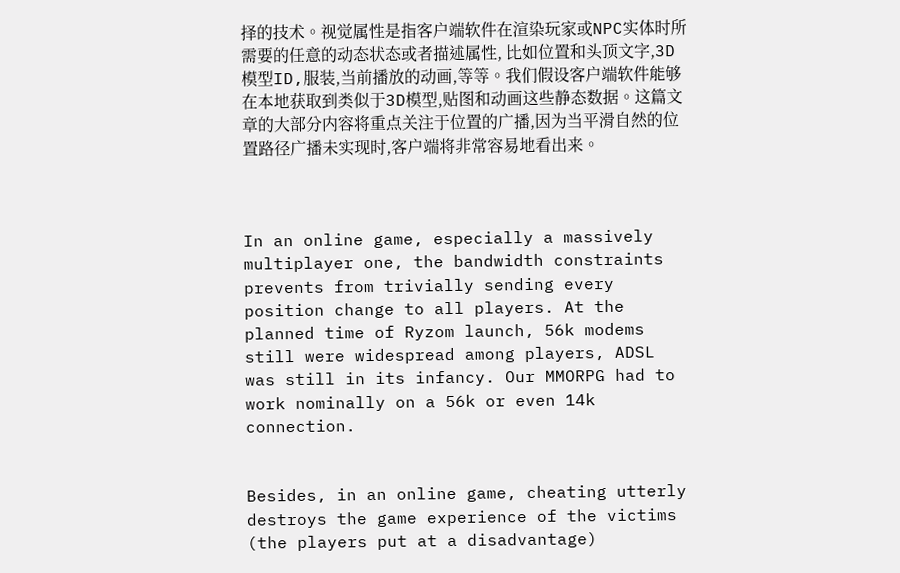择的技术。视觉属性是指客户端软件在渲染玩家或NPC实体时所需要的任意的动态状态或者描述属性, 比如位置和头顶文字,3D模型ID,服装,当前播放的动画,等等。我们假设客户端软件能够在本地获取到类似于3D模型,贴图和动画这些静态数据。这篇文章的大部分内容将重点关注于位置的广播,因为当平滑自然的位置路径广播未实现时,客户端将非常容易地看出来。



In an online game, especially a massively multiplayer one, the bandwidth constraints prevents from trivially sending every position change to all players. At the planned time of Ryzom launch, 56k modems still were widespread among players, ADSL was still in its infancy. Our MMORPG had to work nominally on a 56k or even 14k connection.


Besides, in an online game, cheating utterly destroys the game experience of the victims (the players put at a disadvantage)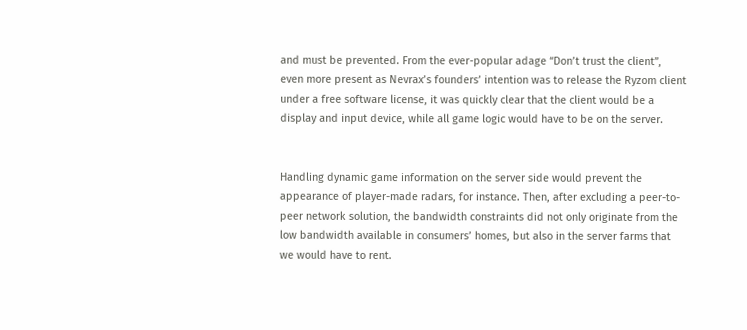and must be prevented. From the ever-popular adage “Don’t trust the client”, even more present as Nevrax’s founders’ intention was to release the Ryzom client under a free software license, it was quickly clear that the client would be a display and input device, while all game logic would have to be on the server.


Handling dynamic game information on the server side would prevent the appearance of player-made radars, for instance. Then, after excluding a peer-to-peer network solution, the bandwidth constraints did not only originate from the low bandwidth available in consumers’ homes, but also in the server farms that we would have to rent.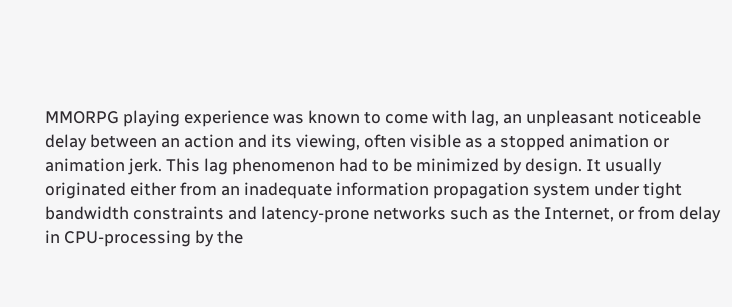MMORPG playing experience was known to come with lag, an unpleasant noticeable delay between an action and its viewing, often visible as a stopped animation or animation jerk. This lag phenomenon had to be minimized by design. It usually originated either from an inadequate information propagation system under tight bandwidth constraints and latency-prone networks such as the Internet, or from delay in CPU-processing by the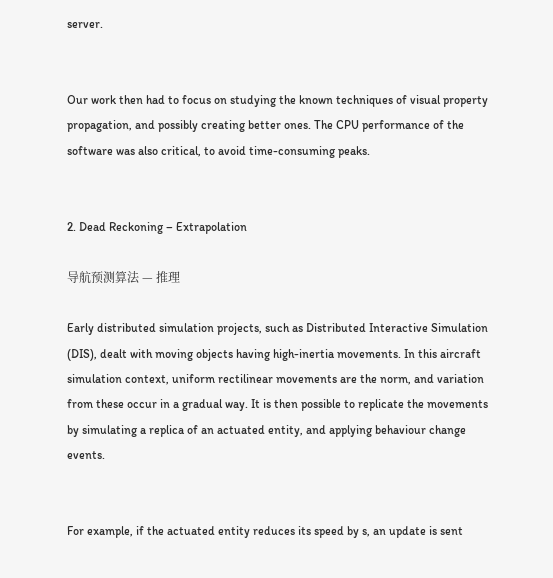server.


Our work then had to focus on studying the known techniques of visual property propagation, and possibly creating better ones. The CPU performance of the software was also critical, to avoid time-consuming peaks.


2. Dead Reckoning – Extrapolation

导航预测算法 — 推理

Early distributed simulation projects, such as Distributed Interactive Simulation (DIS), dealt with moving objects having high-inertia movements. In this aircraft simulation context, uniform rectilinear movements are the norm, and variation from these occur in a gradual way. It is then possible to replicate the movements by simulating a replica of an actuated entity, and applying behaviour change events.


For example, if the actuated entity reduces its speed by s, an update is sent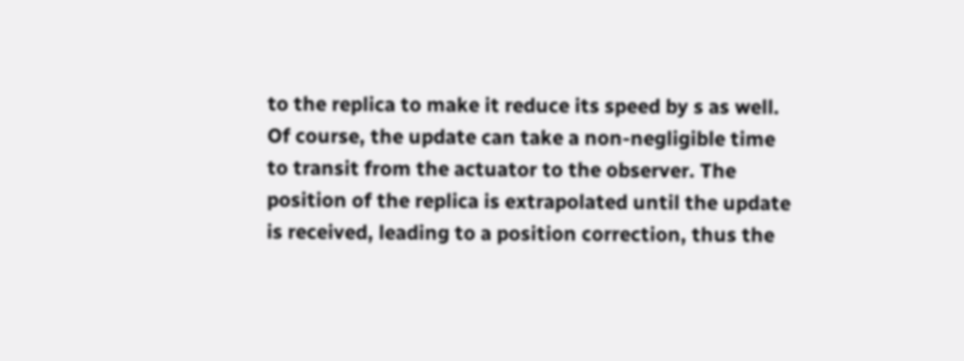to the replica to make it reduce its speed by s as well. Of course, the update can take a non-negligible time to transit from the actuator to the observer. The position of the replica is extrapolated until the update is received, leading to a position correction, thus the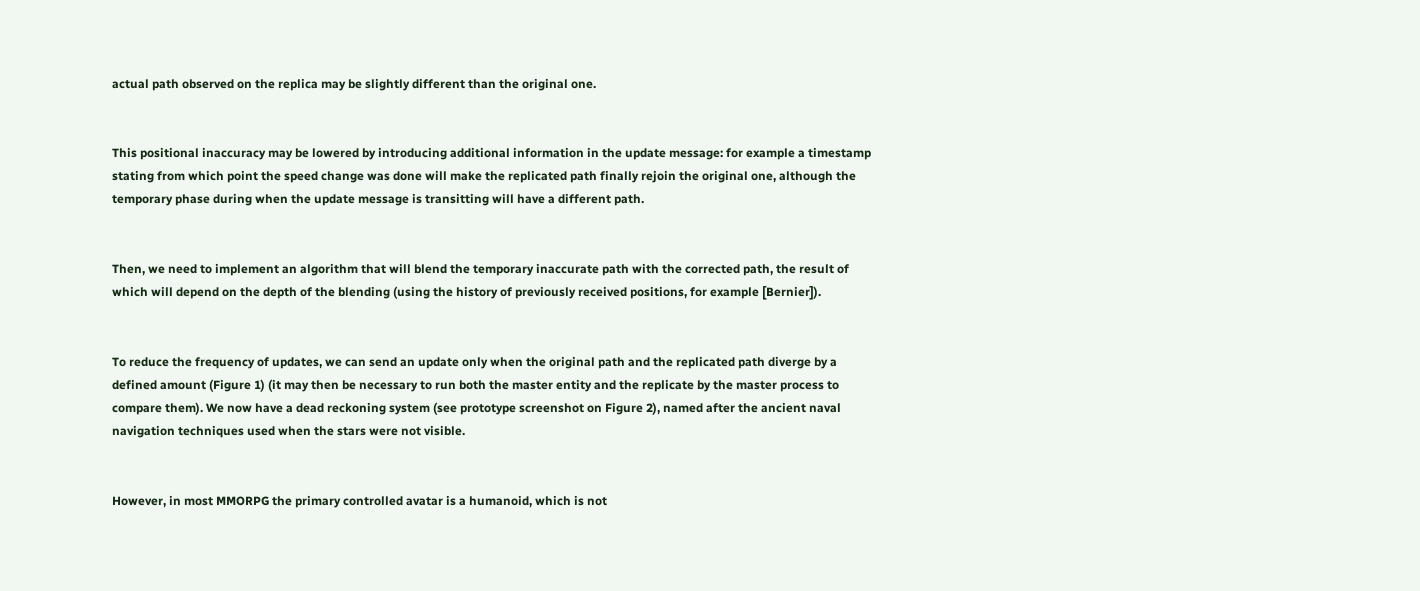actual path observed on the replica may be slightly different than the original one.


This positional inaccuracy may be lowered by introducing additional information in the update message: for example a timestamp stating from which point the speed change was done will make the replicated path finally rejoin the original one, although the temporary phase during when the update message is transitting will have a different path.


Then, we need to implement an algorithm that will blend the temporary inaccurate path with the corrected path, the result of which will depend on the depth of the blending (using the history of previously received positions, for example [Bernier]).


To reduce the frequency of updates, we can send an update only when the original path and the replicated path diverge by a defined amount (Figure 1) (it may then be necessary to run both the master entity and the replicate by the master process to compare them). We now have a dead reckoning system (see prototype screenshot on Figure 2), named after the ancient naval navigation techniques used when the stars were not visible.


However, in most MMORPG the primary controlled avatar is a humanoid, which is not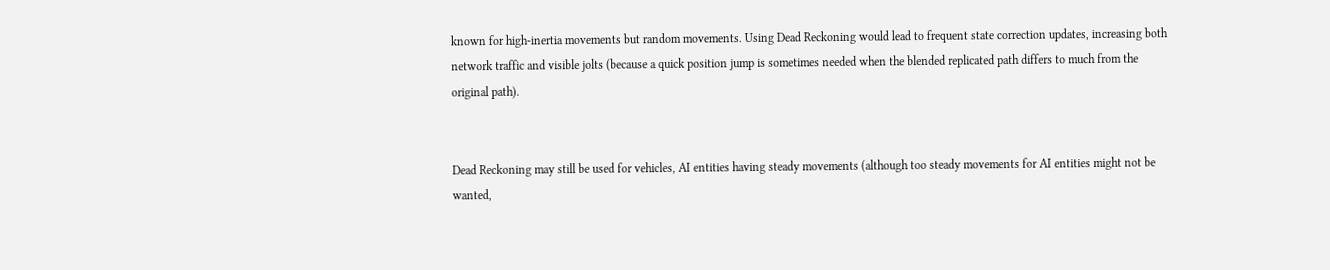known for high-inertia movements but random movements. Using Dead Reckoning would lead to frequent state correction updates, increasing both network traffic and visible jolts (because a quick position jump is sometimes needed when the blended replicated path differs to much from the original path).


Dead Reckoning may still be used for vehicles, AI entities having steady movements (although too steady movements for AI entities might not be wanted,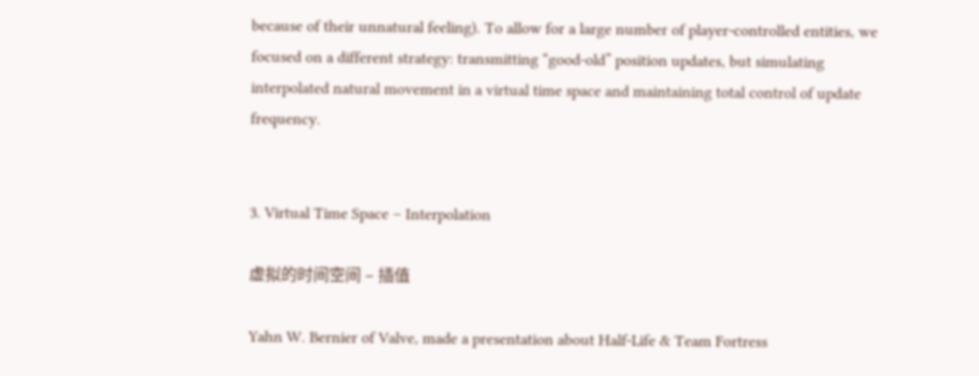because of their unnatural feeling). To allow for a large number of player-controlled entities, we focused on a different strategy: transmitting “good-old” position updates, but simulating interpolated natural movement in a virtual time space and maintaining total control of update frequency.


3. Virtual Time Space – Interpolation

虚拟的时间空间 – 插值

Yahn W. Bernier of Valve, made a presentation about Half-Life & Team Fortress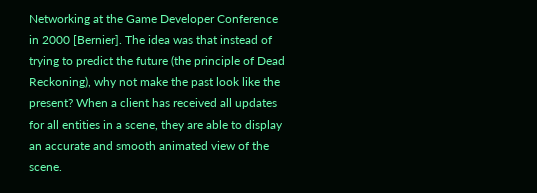Networking at the Game Developer Conference in 2000 [Bernier]. The idea was that instead of trying to predict the future (the principle of Dead Reckoning), why not make the past look like the present? When a client has received all updates for all entities in a scene, they are able to display an accurate and smooth animated view of the scene.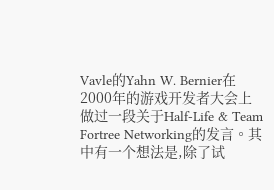Vavle的Yahn W. Bernier在2000年的游戏开发者大会上做过一段关于Half-Life & Team Fortree Networking的发言。其中有一个想法是,除了试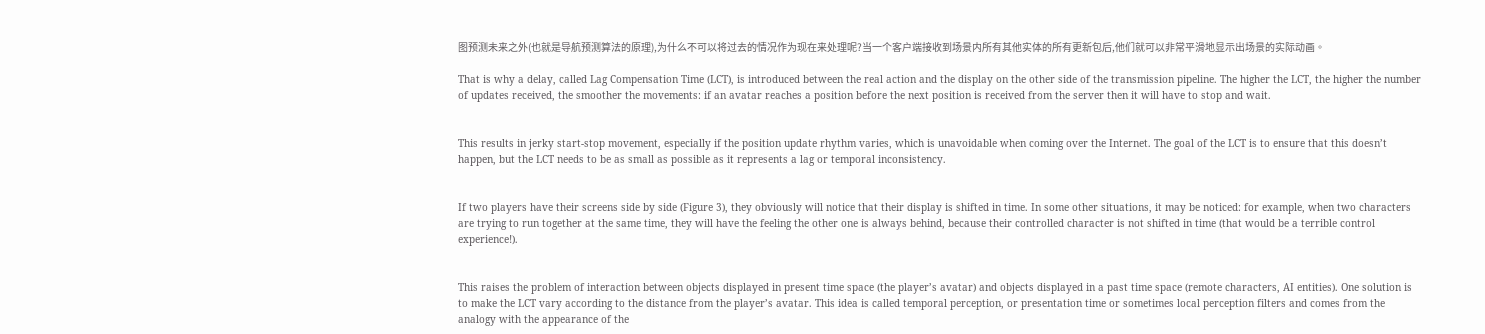图预测未来之外(也就是导航预测算法的原理),为什么不可以将过去的情况作为现在来处理呢?当一个客户端接收到场景内所有其他实体的所有更新包后,他们就可以非常平滑地显示出场景的实际动画。

That is why a delay, called Lag Compensation Time (LCT), is introduced between the real action and the display on the other side of the transmission pipeline. The higher the LCT, the higher the number of updates received, the smoother the movements: if an avatar reaches a position before the next position is received from the server then it will have to stop and wait.


This results in jerky start-stop movement, especially if the position update rhythm varies, which is unavoidable when coming over the Internet. The goal of the LCT is to ensure that this doesn’t happen, but the LCT needs to be as small as possible as it represents a lag or temporal inconsistency.


If two players have their screens side by side (Figure 3), they obviously will notice that their display is shifted in time. In some other situations, it may be noticed: for example, when two characters are trying to run together at the same time, they will have the feeling the other one is always behind, because their controlled character is not shifted in time (that would be a terrible control experience!).


This raises the problem of interaction between objects displayed in present time space (the player’s avatar) and objects displayed in a past time space (remote characters, AI entities). One solution is to make the LCT vary according to the distance from the player’s avatar. This idea is called temporal perception, or presentation time or sometimes local perception filters and comes from the analogy with the appearance of the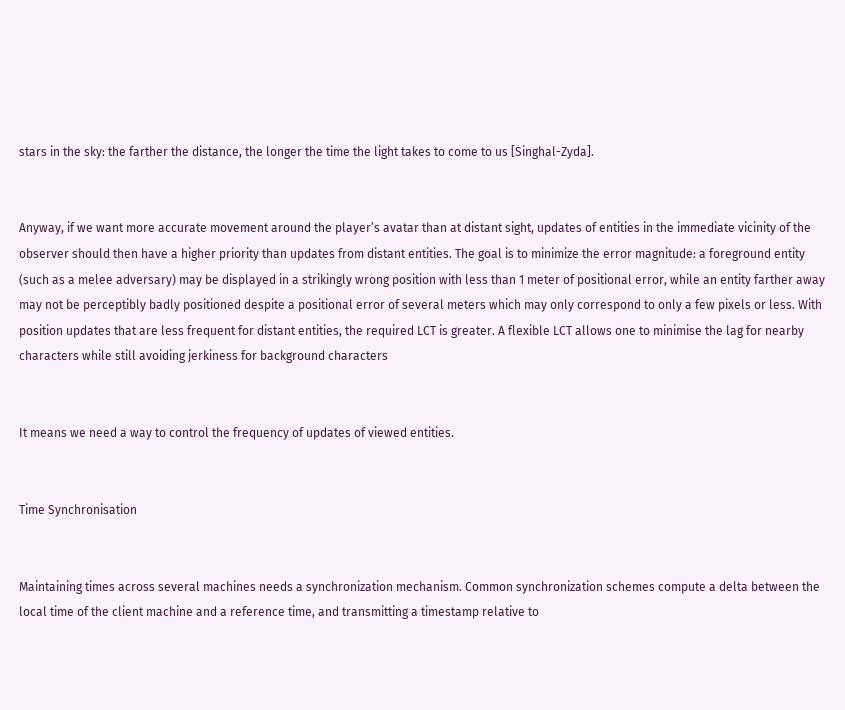stars in the sky: the farther the distance, the longer the time the light takes to come to us [Singhal-Zyda].


Anyway, if we want more accurate movement around the player’s avatar than at distant sight, updates of entities in the immediate vicinity of the observer should then have a higher priority than updates from distant entities. The goal is to minimize the error magnitude: a foreground entity (such as a melee adversary) may be displayed in a strikingly wrong position with less than 1 meter of positional error, while an entity farther away may not be perceptibly badly positioned despite a positional error of several meters which may only correspond to only a few pixels or less. With position updates that are less frequent for distant entities, the required LCT is greater. A flexible LCT allows one to minimise the lag for nearby characters while still avoiding jerkiness for background characters


It means we need a way to control the frequency of updates of viewed entities.


Time Synchronisation


Maintaining times across several machines needs a synchronization mechanism. Common synchronization schemes compute a delta between the local time of the client machine and a reference time, and transmitting a timestamp relative to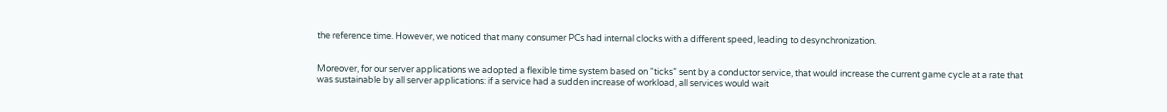the reference time. However, we noticed that many consumer PCs had internal clocks with a different speed, leading to desynchronization.


Moreover, for our server applications we adopted a flexible time system based on “ticks” sent by a conductor service, that would increase the current game cycle at a rate that was sustainable by all server applications: if a service had a sudden increase of workload, all services would wait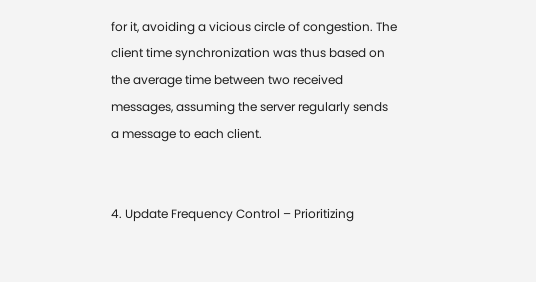for it, avoiding a vicious circle of congestion. The client time synchronization was thus based on the average time between two received messages, assuming the server regularly sends a message to each client.


4. Update Frequency Control – Prioritizing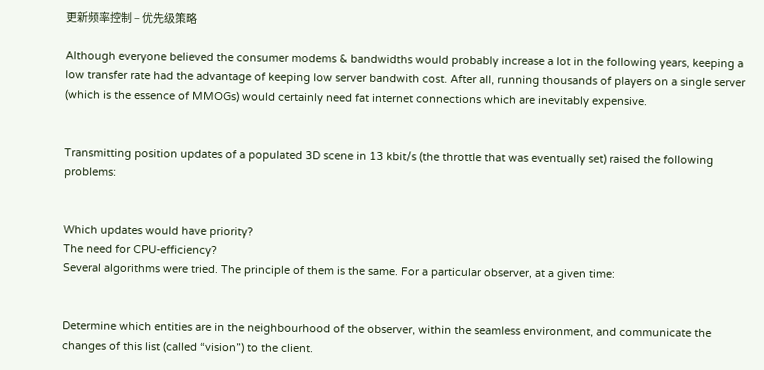更新频率控制 – 优先级策略

Although everyone believed the consumer modems & bandwidths would probably increase a lot in the following years, keeping a low transfer rate had the advantage of keeping low server bandwith cost. After all, running thousands of players on a single server (which is the essence of MMOGs) would certainly need fat internet connections which are inevitably expensive.


Transmitting position updates of a populated 3D scene in 13 kbit/s (the throttle that was eventually set) raised the following problems:


Which updates would have priority?
The need for CPU-efficiency?
Several algorithms were tried. The principle of them is the same. For a particular observer, at a given time:


Determine which entities are in the neighbourhood of the observer, within the seamless environment, and communicate the changes of this list (called “vision”) to the client.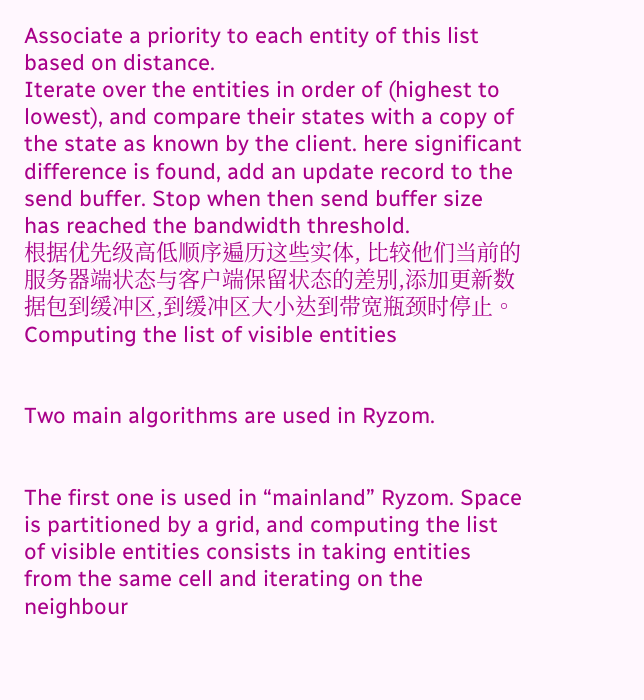Associate a priority to each entity of this list based on distance.
Iterate over the entities in order of (highest to lowest), and compare their states with a copy of the state as known by the client. here significant difference is found, add an update record to the send buffer. Stop when then send buffer size has reached the bandwidth threshold.
根据优先级高低顺序遍历这些实体, 比较他们当前的服务器端状态与客户端保留状态的差别,添加更新数据包到缓冲区,到缓冲区大小达到带宽瓶颈时停止。
Computing the list of visible entities


Two main algorithms are used in Ryzom.


The first one is used in “mainland” Ryzom. Space is partitioned by a grid, and computing the list of visible entities consists in taking entities from the same cell and iterating on the neighbour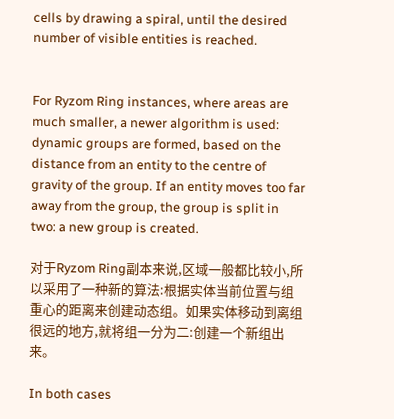cells by drawing a spiral, until the desired number of visible entities is reached.


For Ryzom Ring instances, where areas are much smaller, a newer algorithm is used: dynamic groups are formed, based on the distance from an entity to the centre of gravity of the group. If an entity moves too far away from the group, the group is split in two: a new group is created.

对于Ryzom Ring副本来说,区域一般都比较小,所以采用了一种新的算法:根据实体当前位置与组重心的距离来创建动态组。如果实体移动到离组很远的地方,就将组一分为二:创建一个新组出来。

In both cases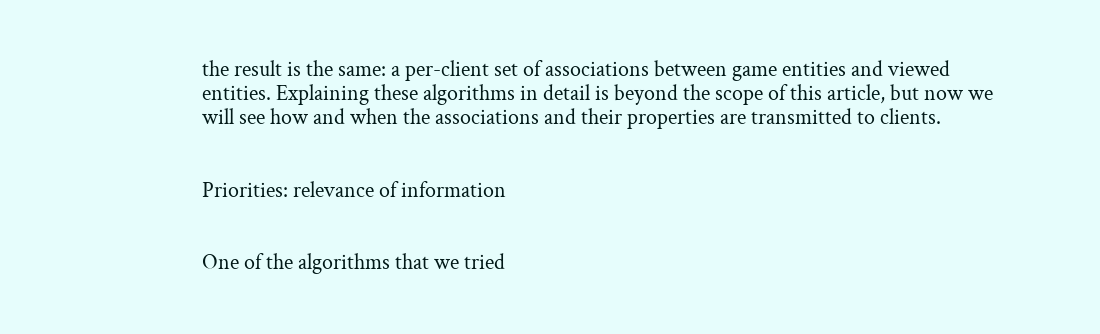the result is the same: a per-client set of associations between game entities and viewed entities. Explaining these algorithms in detail is beyond the scope of this article, but now we will see how and when the associations and their properties are transmitted to clients.


Priorities: relevance of information


One of the algorithms that we tried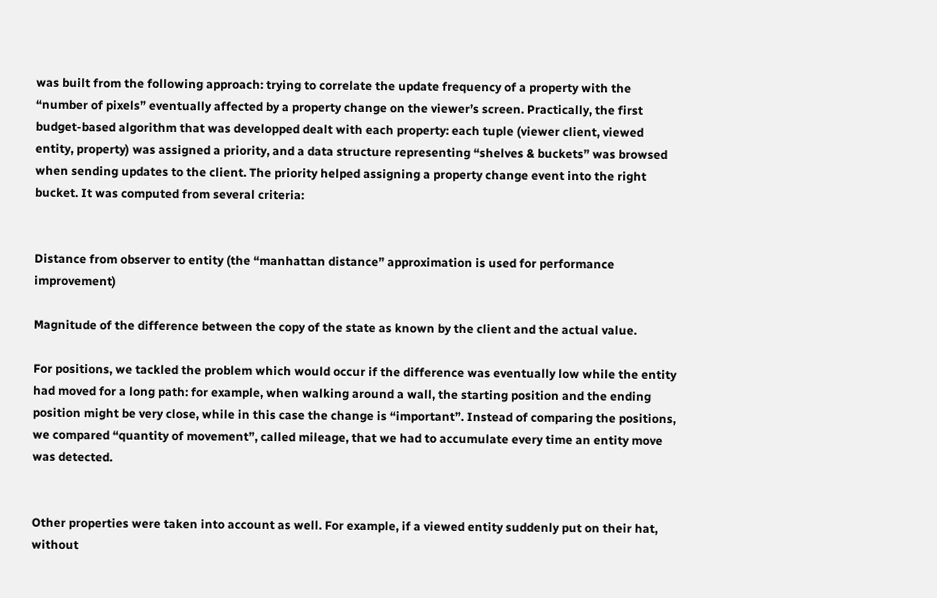was built from the following approach: trying to correlate the update frequency of a property with the “number of pixels” eventually affected by a property change on the viewer’s screen. Practically, the first budget-based algorithm that was developped dealt with each property: each tuple (viewer client, viewed entity, property) was assigned a priority, and a data structure representing “shelves & buckets” was browsed when sending updates to the client. The priority helped assigning a property change event into the right bucket. It was computed from several criteria:


Distance from observer to entity (the “manhattan distance” approximation is used for performance improvement)

Magnitude of the difference between the copy of the state as known by the client and the actual value.

For positions, we tackled the problem which would occur if the difference was eventually low while the entity had moved for a long path: for example, when walking around a wall, the starting position and the ending position might be very close, while in this case the change is “important”. Instead of comparing the positions, we compared “quantity of movement”, called mileage, that we had to accumulate every time an entity move was detected.


Other properties were taken into account as well. For example, if a viewed entity suddenly put on their hat, without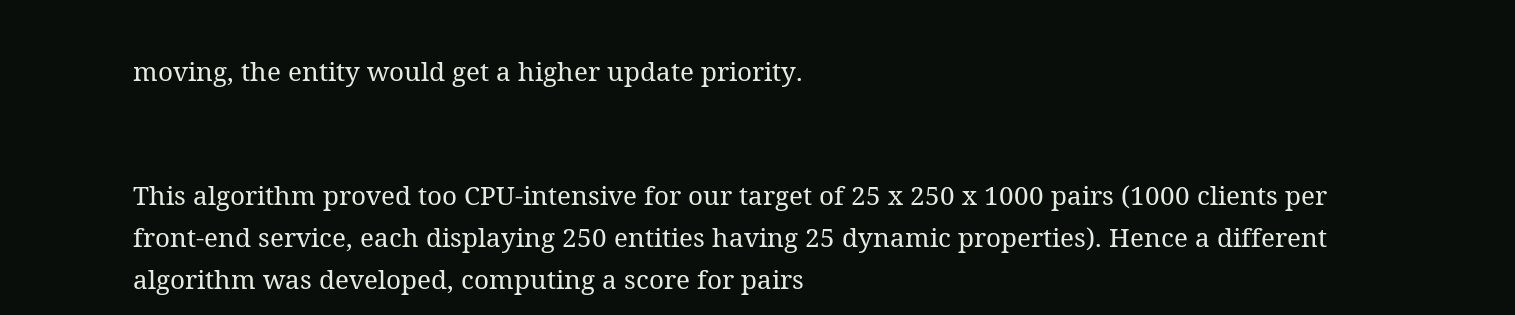moving, the entity would get a higher update priority.


This algorithm proved too CPU-intensive for our target of 25 x 250 x 1000 pairs (1000 clients per front-end service, each displaying 250 entities having 25 dynamic properties). Hence a different algorithm was developed, computing a score for pairs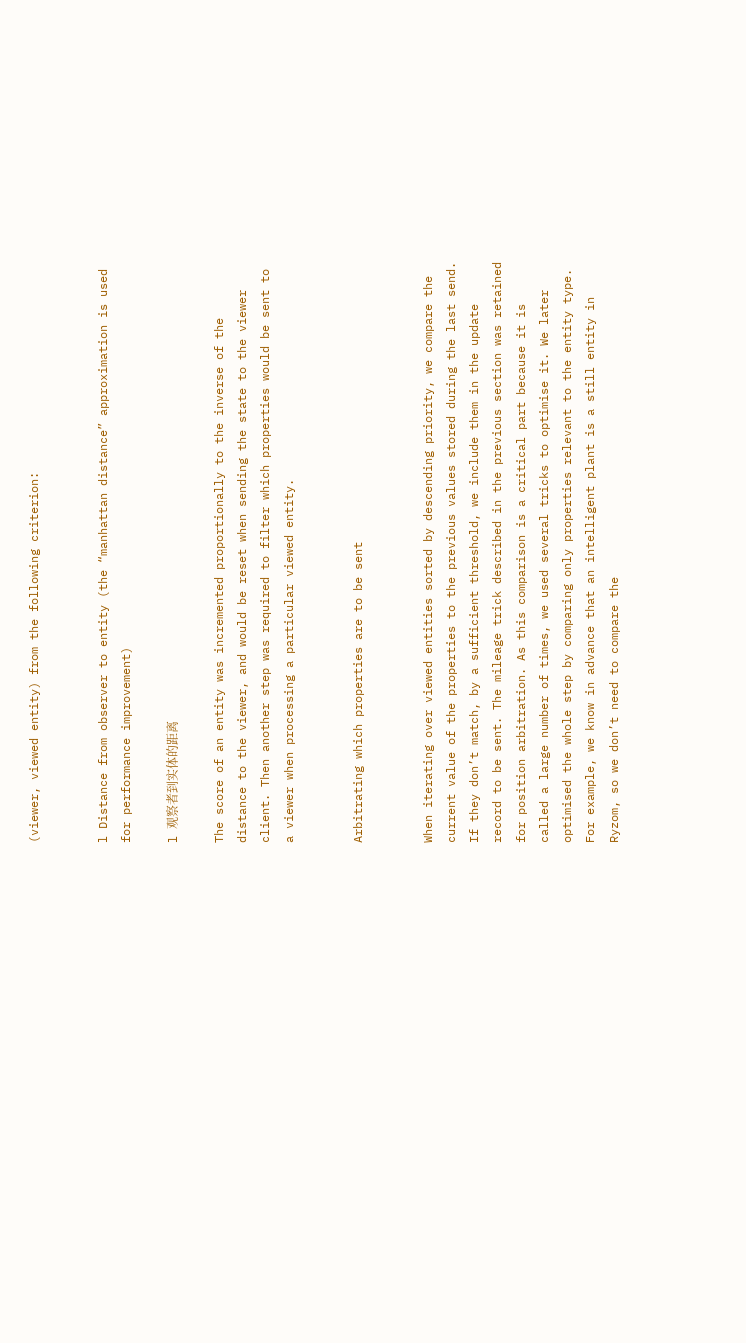(viewer, viewed entity) from the following criterion:


l Distance from observer to entity (the “manhattan distance” approximation is used for performance improvement)

l 观察者到实体的距离

The score of an entity was incremented proportionally to the inverse of the distance to the viewer, and would be reset when sending the state to the viewer client. Then another step was required to filter which properties would be sent to a viewer when processing a particular viewed entity.


Arbitrating which properties are to be sent


When iterating over viewed entities sorted by descending priority, we compare the current value of the properties to the previous values stored during the last send. If they don’t match, by a sufficient threshold, we include them in the update record to be sent. The mileage trick described in the previous section was retained for position arbitration. As this comparison is a critical part because it is called a large number of times, we used several tricks to optimise it. We later optimised the whole step by comparing only properties relevant to the entity type. For example, we know in advance that an intelligent plant is a still entity in Ryzom, so we don’t need to compare the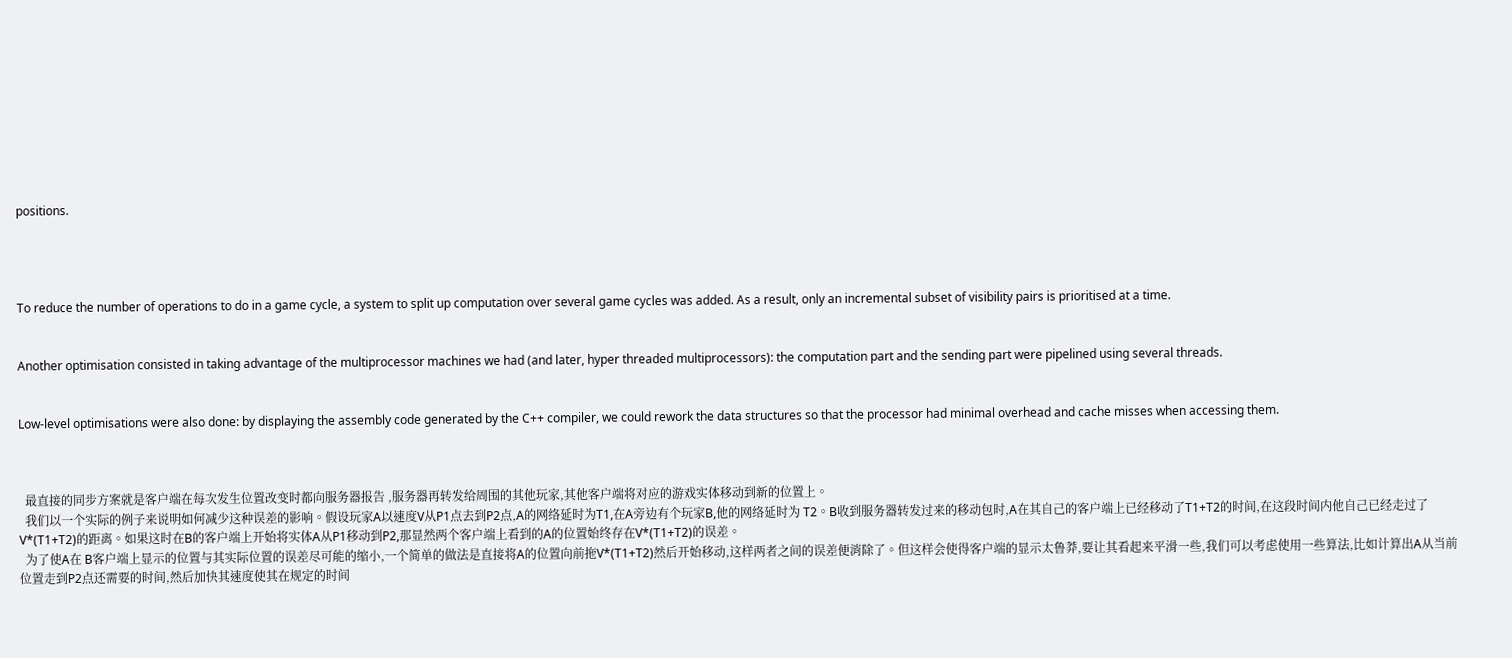positions.




To reduce the number of operations to do in a game cycle, a system to split up computation over several game cycles was added. As a result, only an incremental subset of visibility pairs is prioritised at a time.


Another optimisation consisted in taking advantage of the multiprocessor machines we had (and later, hyper threaded multiprocessors): the computation part and the sending part were pipelined using several threads.


Low-level optimisations were also done: by displaying the assembly code generated by the C++ compiler, we could rework the data structures so that the processor had minimal overhead and cache misses when accessing them.



  最直接的同步方案就是客户端在每次发生位置改变时都向服务器报告 ,服务器再转发给周围的其他玩家,其他客户端将对应的游戏实体移动到新的位置上。
  我们以一个实际的例子来说明如何减少这种误差的影响。假设玩家A以速度V从P1点去到P2点,A的网络延时为T1,在A旁边有个玩家B,他的网络延时为 T2。B收到服务器转发过来的移动包时,A在其自己的客户端上已经移动了T1+T2的时间,在这段时间内他自己已经走过了V*(T1+T2)的距离。如果这时在B的客户端上开始将实体A从P1移动到P2,那显然两个客户端上看到的A的位置始终存在V*(T1+T2)的误差。
  为了使A在 B客户端上显示的位置与其实际位置的误差尽可能的缩小,一个简单的做法是直接将A的位置向前拖V*(T1+T2)然后开始移动,这样两者之间的误差便消除了。但这样会使得客户端的显示太鲁莽,要让其看起来平滑一些,我们可以考虑使用一些算法,比如计算出A从当前位置走到P2点还需要的时间,然后加快其速度使其在规定的时间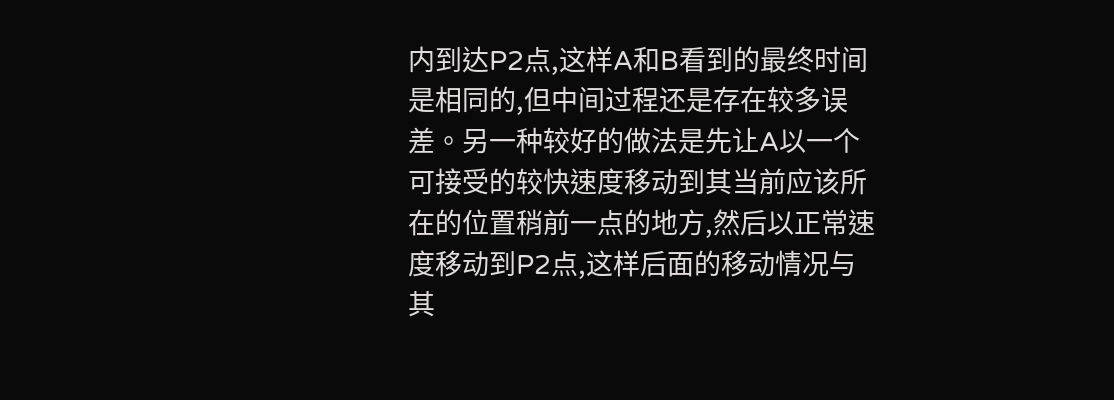内到达P2点,这样A和B看到的最终时间是相同的,但中间过程还是存在较多误差。另一种较好的做法是先让A以一个可接受的较快速度移动到其当前应该所在的位置稍前一点的地方,然后以正常速度移动到P2点,这样后面的移动情况与其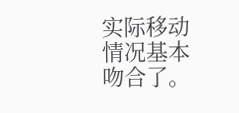实际移动情况基本吻合了。